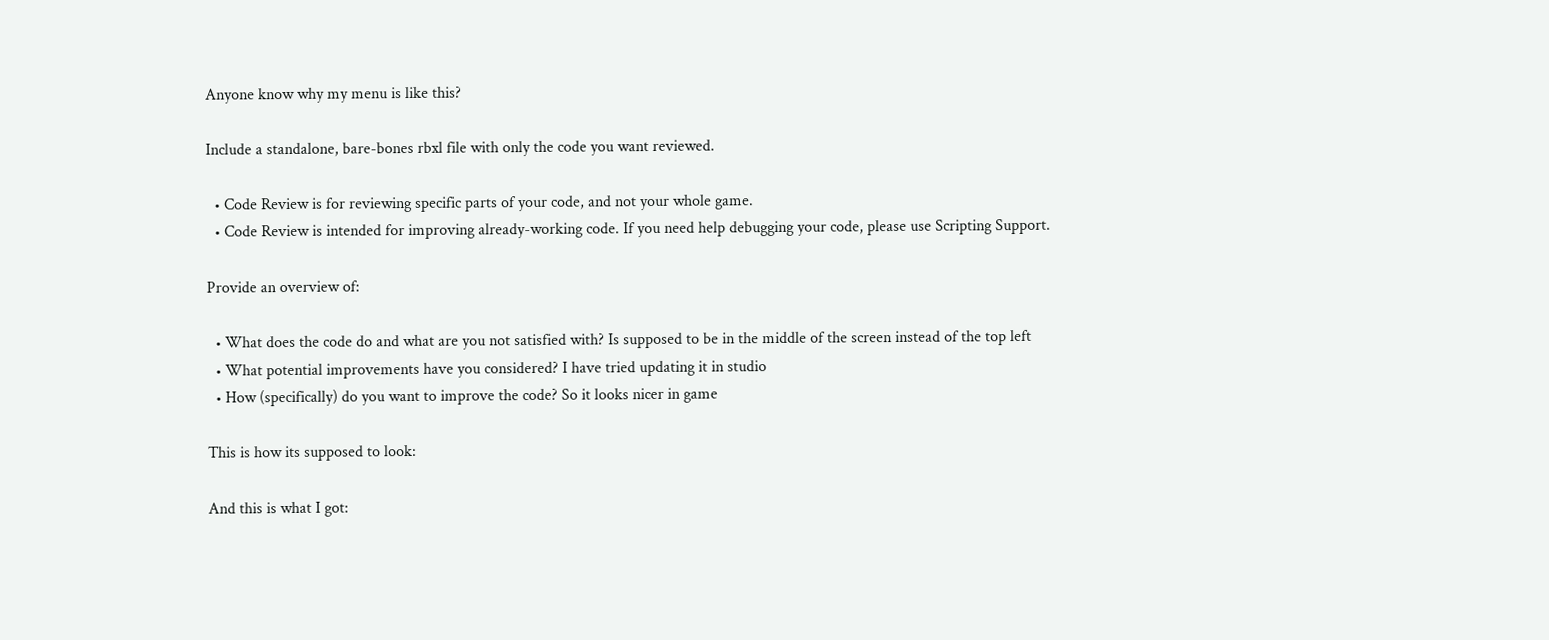Anyone know why my menu is like this?

Include a standalone, bare-bones rbxl file with only the code you want reviewed.

  • Code Review is for reviewing specific parts of your code, and not your whole game.
  • Code Review is intended for improving already-working code. If you need help debugging your code, please use Scripting Support.

Provide an overview of:

  • What does the code do and what are you not satisfied with? Is supposed to be in the middle of the screen instead of the top left
  • What potential improvements have you considered? I have tried updating it in studio
  • How (specifically) do you want to improve the code? So it looks nicer in game

This is how its supposed to look:

And this is what I got: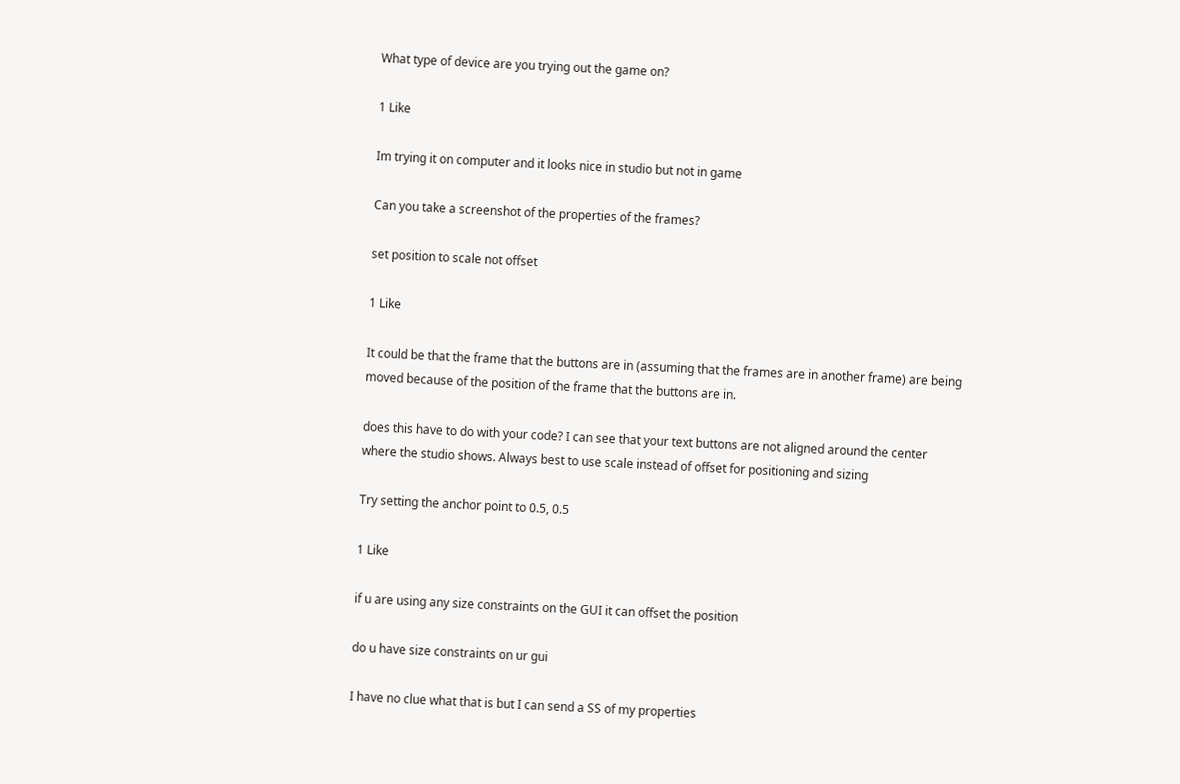What type of device are you trying out the game on?

1 Like

Im trying it on computer and it looks nice in studio but not in game

Can you take a screenshot of the properties of the frames?

set position to scale not offset

1 Like

It could be that the frame that the buttons are in (assuming that the frames are in another frame) are being moved because of the position of the frame that the buttons are in.

does this have to do with your code? I can see that your text buttons are not aligned around the center where the studio shows. Always best to use scale instead of offset for positioning and sizing

Try setting the anchor point to 0.5, 0.5

1 Like

if u are using any size constraints on the GUI it can offset the position

do u have size constraints on ur gui

I have no clue what that is but I can send a SS of my properties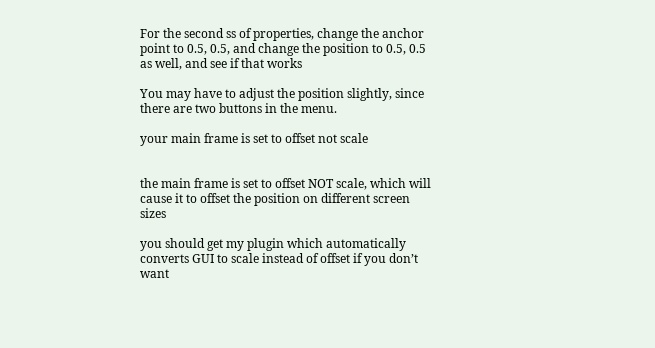For the second ss of properties, change the anchor point to 0.5, 0.5, and change the position to 0.5, 0.5 as well, and see if that works

You may have to adjust the position slightly, since there are two buttons in the menu.

your main frame is set to offset not scale


the main frame is set to offset NOT scale, which will cause it to offset the position on different screen sizes

you should get my plugin which automatically converts GUI to scale instead of offset if you don’t want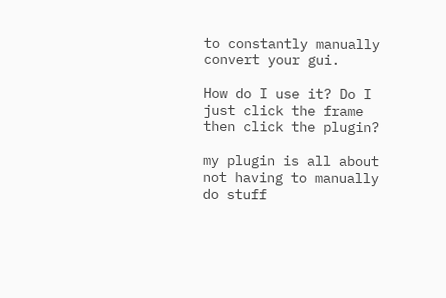to constantly manually convert your gui.

How do I use it? Do I just click the frame then click the plugin?

my plugin is all about not having to manually do stuff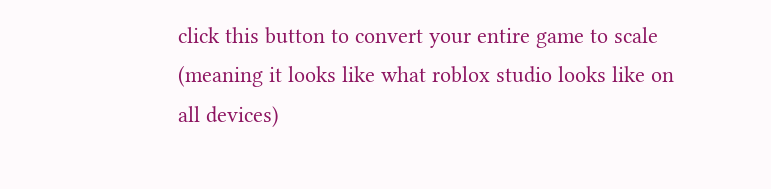click this button to convert your entire game to scale (meaning it looks like what roblox studio looks like on all devices)